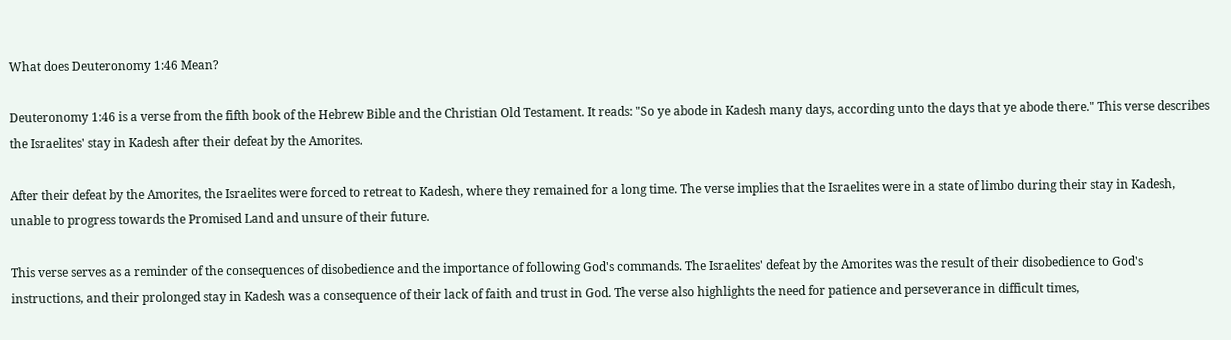What does Deuteronomy 1:46 Mean?

Deuteronomy 1:46 is a verse from the fifth book of the Hebrew Bible and the Christian Old Testament. It reads: "So ye abode in Kadesh many days, according unto the days that ye abode there." This verse describes the Israelites' stay in Kadesh after their defeat by the Amorites.

After their defeat by the Amorites, the Israelites were forced to retreat to Kadesh, where they remained for a long time. The verse implies that the Israelites were in a state of limbo during their stay in Kadesh, unable to progress towards the Promised Land and unsure of their future.

This verse serves as a reminder of the consequences of disobedience and the importance of following God's commands. The Israelites' defeat by the Amorites was the result of their disobedience to God's instructions, and their prolonged stay in Kadesh was a consequence of their lack of faith and trust in God. The verse also highlights the need for patience and perseverance in difficult times,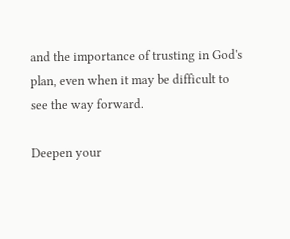and the importance of trusting in God's plan, even when it may be difficult to see the way forward.

Deepen your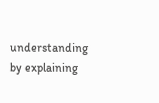understanding by explaining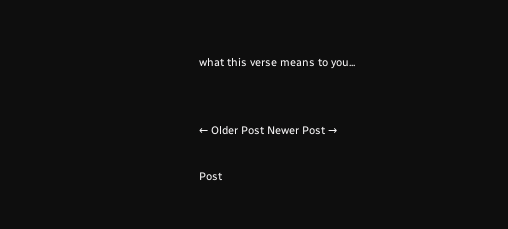what this verse means to you...


← Older Post Newer Post →

Post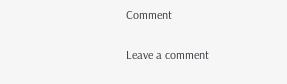Comment

Leave a comment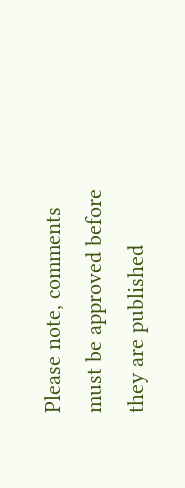Please note, comments must be approved before they are published